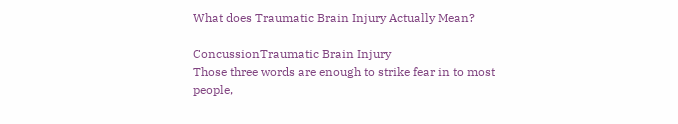What does Traumatic Brain Injury Actually Mean?

ConcussionTraumatic Brain Injury
Those three words are enough to strike fear in to most people,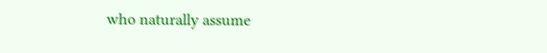who naturally assume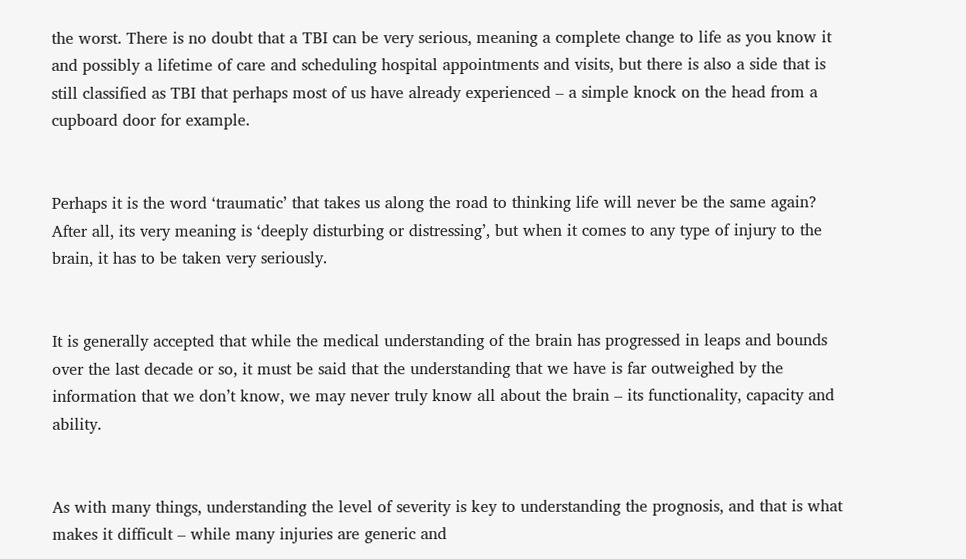the worst. There is no doubt that a TBI can be very serious, meaning a complete change to life as you know it and possibly a lifetime of care and scheduling hospital appointments and visits, but there is also a side that is still classified as TBI that perhaps most of us have already experienced – a simple knock on the head from a cupboard door for example.


Perhaps it is the word ‘traumatic’ that takes us along the road to thinking life will never be the same again? After all, its very meaning is ‘deeply disturbing or distressing’, but when it comes to any type of injury to the brain, it has to be taken very seriously.


It is generally accepted that while the medical understanding of the brain has progressed in leaps and bounds over the last decade or so, it must be said that the understanding that we have is far outweighed by the information that we don’t know, we may never truly know all about the brain – its functionality, capacity and ability.


As with many things, understanding the level of severity is key to understanding the prognosis, and that is what makes it difficult – while many injuries are generic and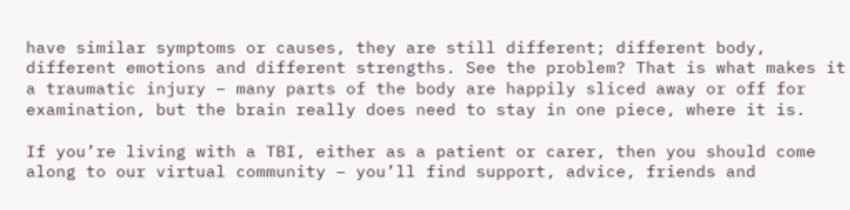have similar symptoms or causes, they are still different; different body, different emotions and different strengths. See the problem? That is what makes it a traumatic injury – many parts of the body are happily sliced away or off for examination, but the brain really does need to stay in one piece, where it is.

If you’re living with a TBI, either as a patient or carer, then you should come along to our virtual community – you’ll find support, advice, friends and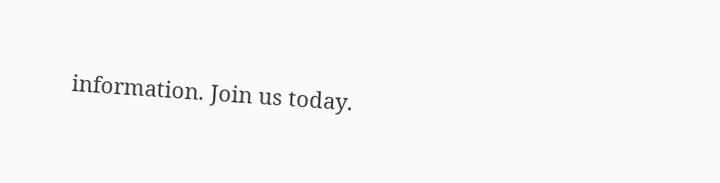information. Join us today.